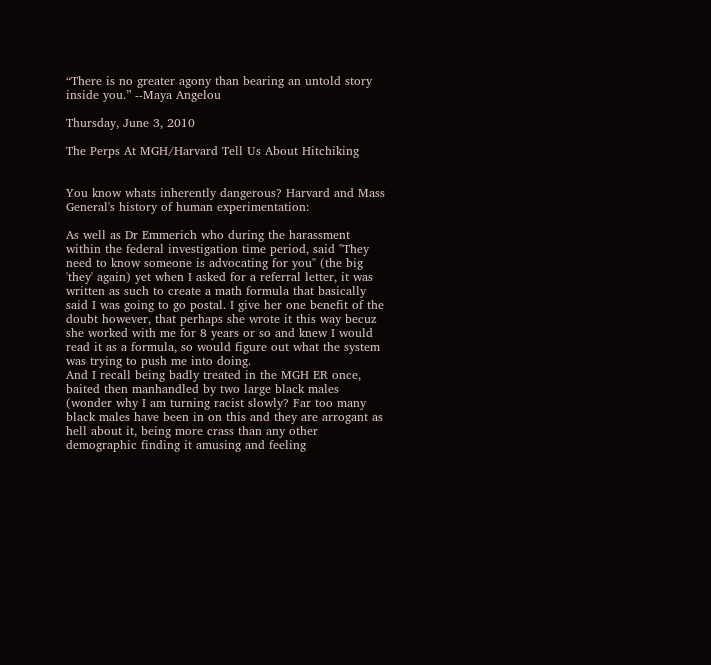“There is no greater agony than bearing an untold story inside you.” --Maya Angelou

Thursday, June 3, 2010

The Perps At MGH/Harvard Tell Us About Hitchiking


You know whats inherently dangerous? Harvard and Mass General's history of human experimentation:

As well as Dr Emmerich who during the harassment within the federal investigation time period, said "They need to know someone is advocating for you" (the big 'they' again) yet when I asked for a referral letter, it was written as such to create a math formula that basically said I was going to go postal. I give her one benefit of the doubt however, that perhaps she wrote it this way becuz she worked with me for 8 years or so and knew I would read it as a formula, so would figure out what the system was trying to push me into doing.
And I recall being badly treated in the MGH ER once, baited then manhandled by two large black males (wonder why I am turning racist slowly? Far too many black males have been in on this and they are arrogant as hell about it, being more crass than any other demographic finding it amusing and feeling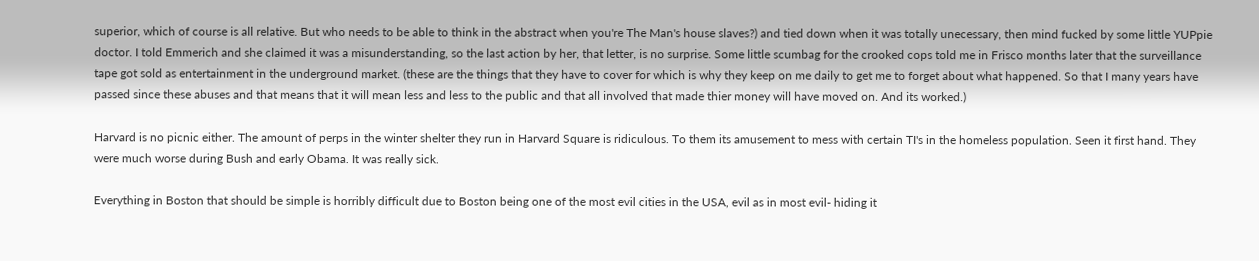superior, which of course is all relative. But who needs to be able to think in the abstract when you're The Man's house slaves?) and tied down when it was totally unecessary, then mind fucked by some little YUPpie doctor. I told Emmerich and she claimed it was a misunderstanding, so the last action by her, that letter, is no surprise. Some little scumbag for the crooked cops told me in Frisco months later that the surveillance tape got sold as entertainment in the underground market. (these are the things that they have to cover for which is why they keep on me daily to get me to forget about what happened. So that I many years have passed since these abuses and that means that it will mean less and less to the public and that all involved that made thier money will have moved on. And its worked.)

Harvard is no picnic either. The amount of perps in the winter shelter they run in Harvard Square is ridiculous. To them its amusement to mess with certain TI's in the homeless population. Seen it first hand. They were much worse during Bush and early Obama. It was really sick.

Everything in Boston that should be simple is horribly difficult due to Boston being one of the most evil cities in the USA, evil as in most evil- hiding it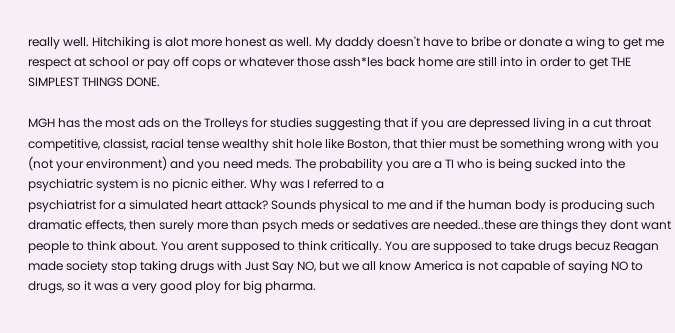really well. Hitchiking is alot more honest as well. My daddy doesn't have to bribe or donate a wing to get me respect at school or pay off cops or whatever those assh*les back home are still into in order to get THE SIMPLEST THINGS DONE.

MGH has the most ads on the Trolleys for studies suggesting that if you are depressed living in a cut throat competitive, classist, racial tense wealthy shit hole like Boston, that thier must be something wrong with you (not your environment) and you need meds. The probability you are a TI who is being sucked into the psychiatric system is no picnic either. Why was I referred to a
psychiatrist for a simulated heart attack? Sounds physical to me and if the human body is producing such dramatic effects, then surely more than psych meds or sedatives are needed..these are things they dont want people to think about. You arent supposed to think critically. You are supposed to take drugs becuz Reagan made society stop taking drugs with Just Say NO, but we all know America is not capable of saying NO to drugs, so it was a very good ploy for big pharma.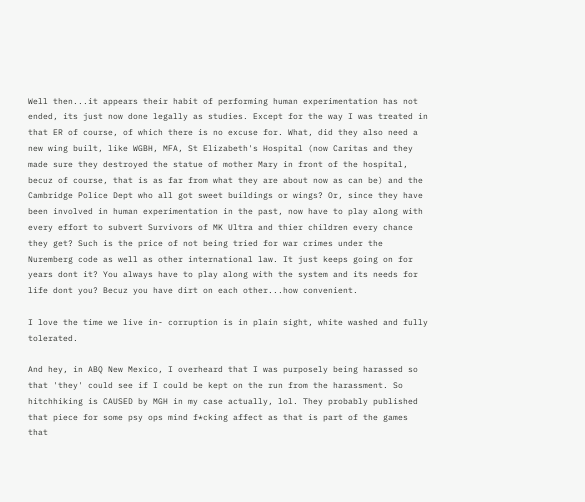Well then...it appears their habit of performing human experimentation has not ended, its just now done legally as studies. Except for the way I was treated in that ER of course, of which there is no excuse for. What, did they also need a new wing built, like WGBH, MFA, St Elizabeth's Hospital (now Caritas and they made sure they destroyed the statue of mother Mary in front of the hospital, becuz of course, that is as far from what they are about now as can be) and the Cambridge Police Dept who all got sweet buildings or wings? Or, since they have been involved in human experimentation in the past, now have to play along with every effort to subvert Survivors of MK Ultra and thier children every chance they get? Such is the price of not being tried for war crimes under the Nuremberg code as well as other international law. It just keeps going on for years dont it? You always have to play along with the system and its needs for life dont you? Becuz you have dirt on each other...how convenient.

I love the time we live in- corruption is in plain sight, white washed and fully tolerated.

And hey, in ABQ New Mexico, I overheard that I was purposely being harassed so that 'they' could see if I could be kept on the run from the harassment. So hitchhiking is CAUSED by MGH in my case actually, lol. They probably published that piece for some psy ops mind f*cking affect as that is part of the games that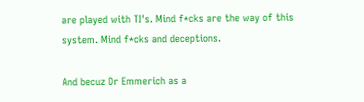are played with TI's. Mind f*cks are the way of this system. Mind f*cks and deceptions.

And becuz Dr Emmerich as a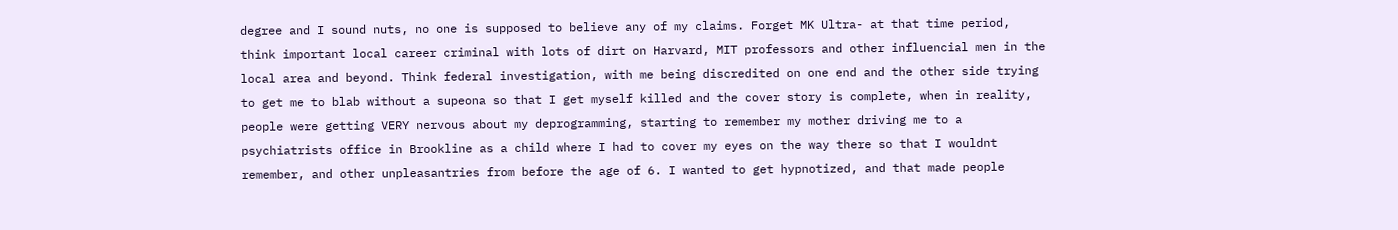degree and I sound nuts, no one is supposed to believe any of my claims. Forget MK Ultra- at that time period, think important local career criminal with lots of dirt on Harvard, MIT professors and other influencial men in the local area and beyond. Think federal investigation, with me being discredited on one end and the other side trying to get me to blab without a supeona so that I get myself killed and the cover story is complete, when in reality, people were getting VERY nervous about my deprogramming, starting to remember my mother driving me to a psychiatrists office in Brookline as a child where I had to cover my eyes on the way there so that I wouldnt remember, and other unpleasantries from before the age of 6. I wanted to get hypnotized, and that made people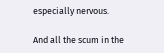especially nervous.

And all the scum in the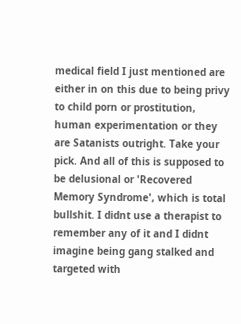medical field I just mentioned are either in on this due to being privy to child porn or prostitution, human experimentation or they are Satanists outright. Take your pick. And all of this is supposed to be delusional or 'Recovered Memory Syndrome', which is total bullshit. I didnt use a therapist to remember any of it and I didnt imagine being gang stalked and targeted with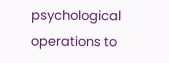psychological operations to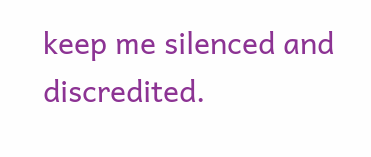keep me silenced and discredited.